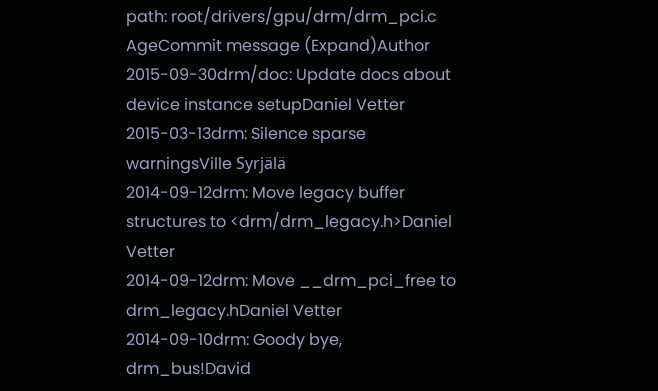path: root/drivers/gpu/drm/drm_pci.c
AgeCommit message (Expand)Author
2015-09-30drm/doc: Update docs about device instance setupDaniel Vetter
2015-03-13drm: Silence sparse warningsVille Syrjälä
2014-09-12drm: Move legacy buffer structures to <drm/drm_legacy.h>Daniel Vetter
2014-09-12drm: Move __drm_pci_free to drm_legacy.hDaniel Vetter
2014-09-10drm: Goody bye, drm_bus!David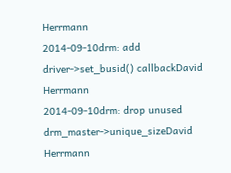Herrmann
2014-09-10drm: add driver->set_busid() callbackDavid Herrmann
2014-09-10drm: drop unused drm_master->unique_sizeDavid Herrmann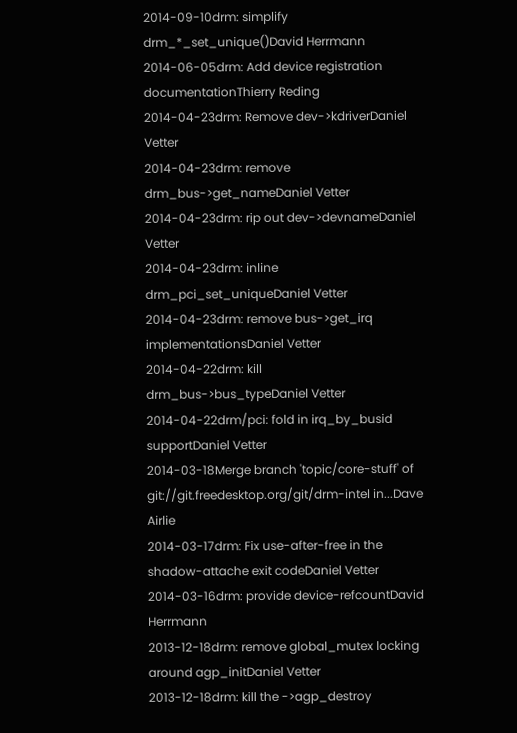2014-09-10drm: simplify drm_*_set_unique()David Herrmann
2014-06-05drm: Add device registration documentationThierry Reding
2014-04-23drm: Remove dev->kdriverDaniel Vetter
2014-04-23drm: remove drm_bus->get_nameDaniel Vetter
2014-04-23drm: rip out dev->devnameDaniel Vetter
2014-04-23drm: inline drm_pci_set_uniqueDaniel Vetter
2014-04-23drm: remove bus->get_irq implementationsDaniel Vetter
2014-04-22drm: kill drm_bus->bus_typeDaniel Vetter
2014-04-22drm/pci: fold in irq_by_busid supportDaniel Vetter
2014-03-18Merge branch 'topic/core-stuff' of git://git.freedesktop.org/git/drm-intel in...Dave Airlie
2014-03-17drm: Fix use-after-free in the shadow-attache exit codeDaniel Vetter
2014-03-16drm: provide device-refcountDavid Herrmann
2013-12-18drm: remove global_mutex locking around agp_initDaniel Vetter
2013-12-18drm: kill the ->agp_destroy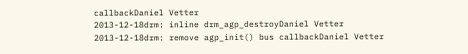callbackDaniel Vetter
2013-12-18drm: inline drm_agp_destroyDaniel Vetter
2013-12-18drm: remove agp_init() bus callbackDaniel Vetter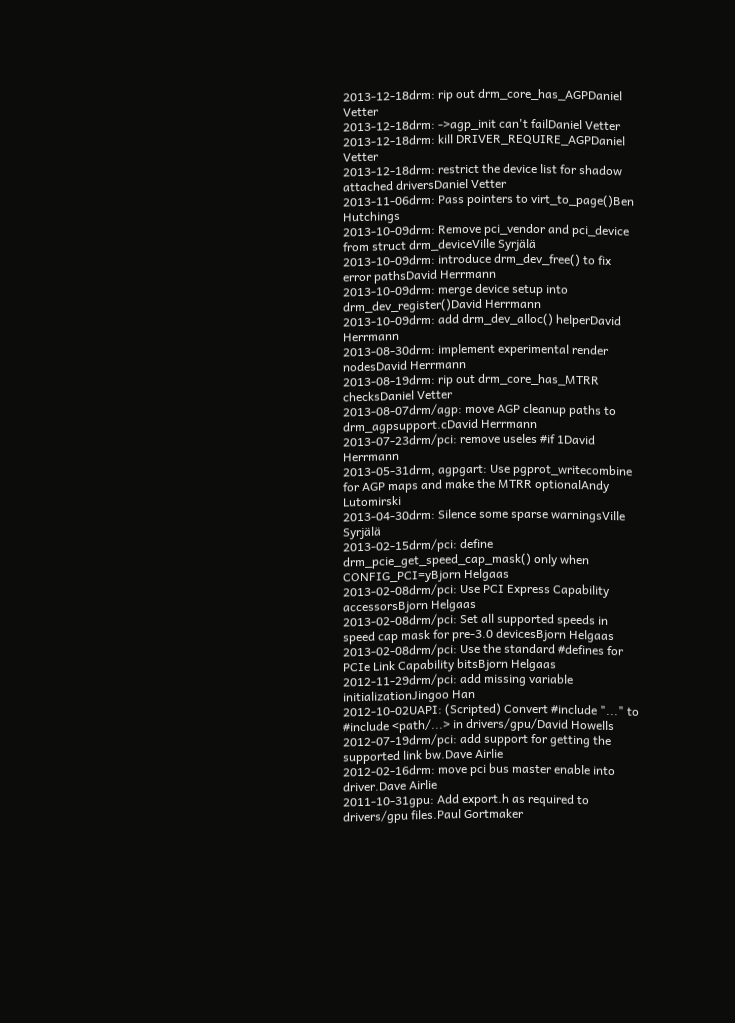2013-12-18drm: rip out drm_core_has_AGPDaniel Vetter
2013-12-18drm: ->agp_init can't failDaniel Vetter
2013-12-18drm: kill DRIVER_REQUIRE_AGPDaniel Vetter
2013-12-18drm: restrict the device list for shadow attached driversDaniel Vetter
2013-11-06drm: Pass pointers to virt_to_page()Ben Hutchings
2013-10-09drm: Remove pci_vendor and pci_device from struct drm_deviceVille Syrjälä
2013-10-09drm: introduce drm_dev_free() to fix error pathsDavid Herrmann
2013-10-09drm: merge device setup into drm_dev_register()David Herrmann
2013-10-09drm: add drm_dev_alloc() helperDavid Herrmann
2013-08-30drm: implement experimental render nodesDavid Herrmann
2013-08-19drm: rip out drm_core_has_MTRR checksDaniel Vetter
2013-08-07drm/agp: move AGP cleanup paths to drm_agpsupport.cDavid Herrmann
2013-07-23drm/pci: remove useles #if 1David Herrmann
2013-05-31drm, agpgart: Use pgprot_writecombine for AGP maps and make the MTRR optionalAndy Lutomirski
2013-04-30drm: Silence some sparse warningsVille Syrjälä
2013-02-15drm/pci: define drm_pcie_get_speed_cap_mask() only when CONFIG_PCI=yBjorn Helgaas
2013-02-08drm/pci: Use PCI Express Capability accessorsBjorn Helgaas
2013-02-08drm/pci: Set all supported speeds in speed cap mask for pre-3.0 devicesBjorn Helgaas
2013-02-08drm/pci: Use the standard #defines for PCIe Link Capability bitsBjorn Helgaas
2012-11-29drm/pci: add missing variable initializationJingoo Han
2012-10-02UAPI: (Scripted) Convert #include "..." to #include <path/...> in drivers/gpu/David Howells
2012-07-19drm/pci: add support for getting the supported link bw.Dave Airlie
2012-02-16drm: move pci bus master enable into driver.Dave Airlie
2011-10-31gpu: Add export.h as required to drivers/gpu files.Paul Gortmaker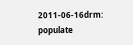2011-06-16drm: populate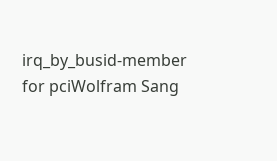irq_by_busid-member for pciWolfram Sang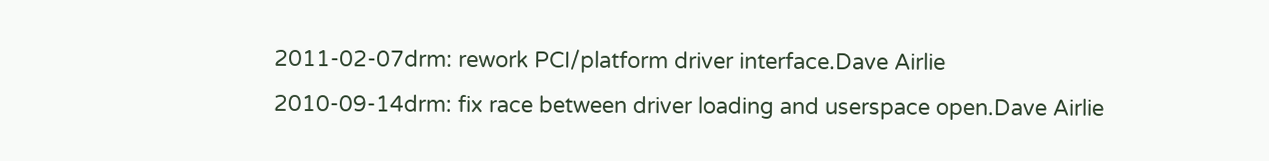2011-02-07drm: rework PCI/platform driver interface.Dave Airlie
2010-09-14drm: fix race between driver loading and userspace open.Dave Airlie